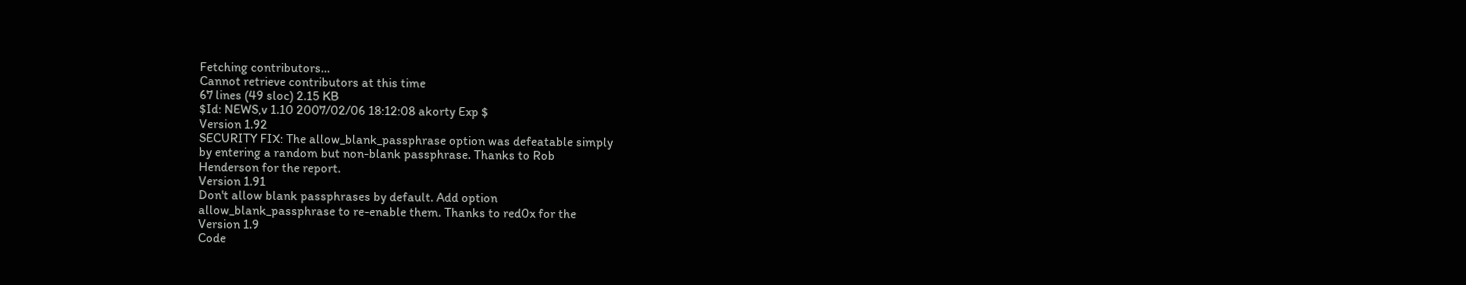Fetching contributors…
Cannot retrieve contributors at this time
67 lines (49 sloc) 2.15 KB
$Id: NEWS,v 1.10 2007/02/06 18:12:08 akorty Exp $
Version 1.92
SECURITY FIX: The allow_blank_passphrase option was defeatable simply
by entering a random but non-blank passphrase. Thanks to Rob
Henderson for the report.
Version 1.91
Don't allow blank passphrases by default. Add option
allow_blank_passphrase to re-enable them. Thanks to red0x for the
Version 1.9
Code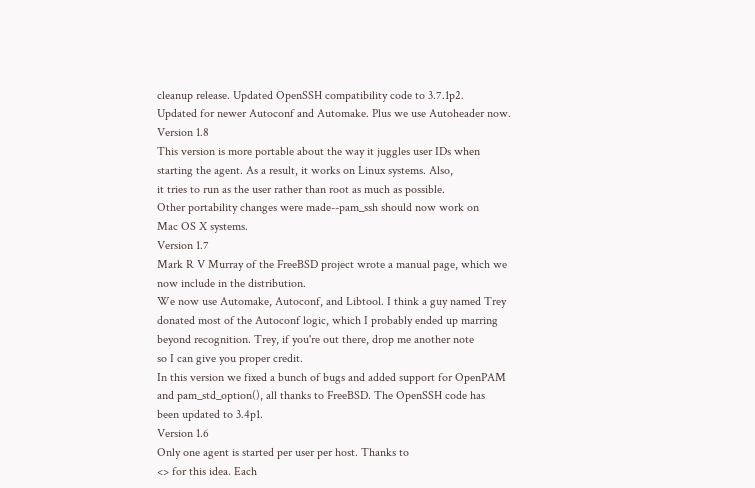cleanup release. Updated OpenSSH compatibility code to 3.7.1p2.
Updated for newer Autoconf and Automake. Plus we use Autoheader now.
Version 1.8
This version is more portable about the way it juggles user IDs when
starting the agent. As a result, it works on Linux systems. Also,
it tries to run as the user rather than root as much as possible.
Other portability changes were made--pam_ssh should now work on
Mac OS X systems.
Version 1.7
Mark R V Murray of the FreeBSD project wrote a manual page, which we
now include in the distribution.
We now use Automake, Autoconf, and Libtool. I think a guy named Trey
donated most of the Autoconf logic, which I probably ended up marring
beyond recognition. Trey, if you're out there, drop me another note
so I can give you proper credit.
In this version we fixed a bunch of bugs and added support for OpenPAM
and pam_std_option(), all thanks to FreeBSD. The OpenSSH code has
been updated to 3.4p1.
Version 1.6
Only one agent is started per user per host. Thanks to
<> for this idea. Each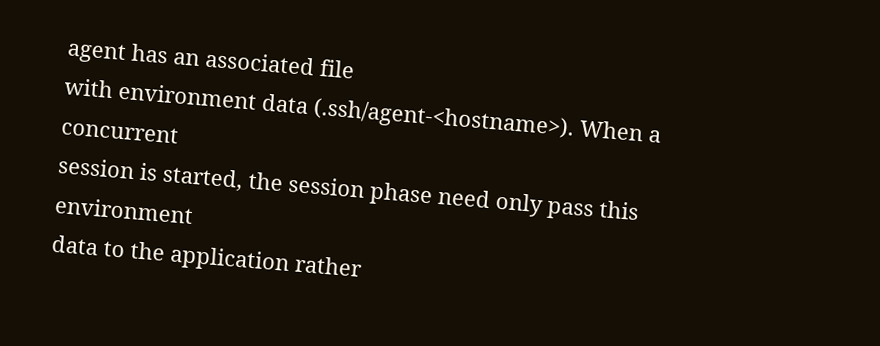agent has an associated file
with environment data (.ssh/agent-<hostname>). When a concurrent
session is started, the session phase need only pass this environment
data to the application rather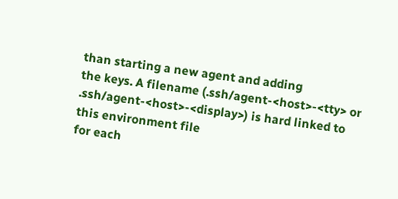than starting a new agent and adding
the keys. A filename (.ssh/agent-<host>-<tty> or
.ssh/agent-<host>-<display>) is hard linked to this environment file
for each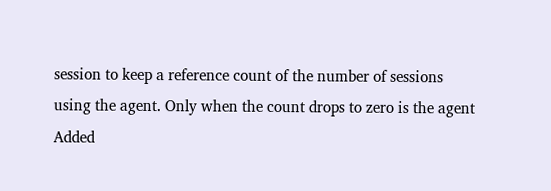session to keep a reference count of the number of sessions
using the agent. Only when the count drops to zero is the agent
Added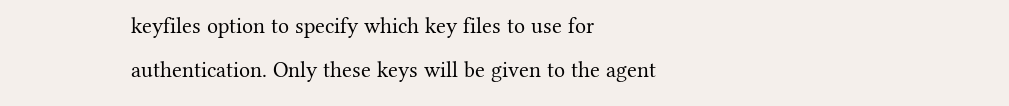keyfiles option to specify which key files to use for
authentication. Only these keys will be given to the agent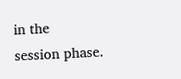in the
session phase.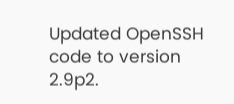Updated OpenSSH code to version 2.9p2.